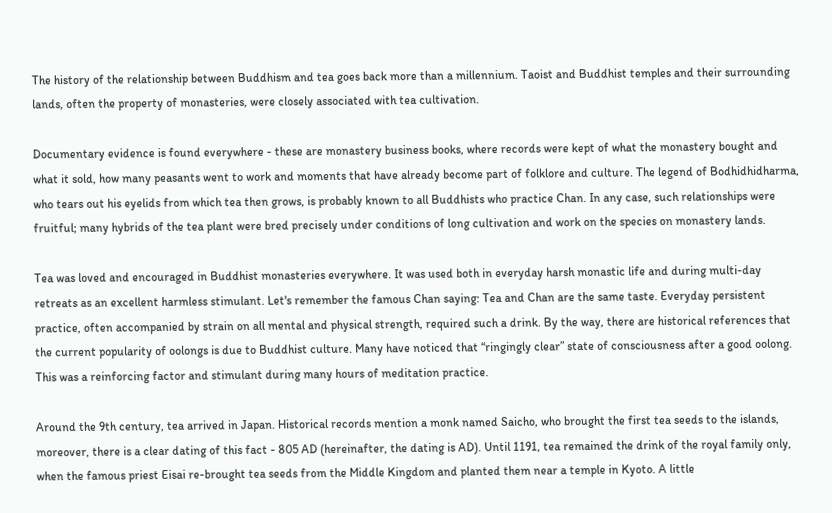The history of the relationship between Buddhism and tea goes back more than a millennium. Taoist and Buddhist temples and their surrounding lands, often the property of monasteries, were closely associated with tea cultivation.

Documentary evidence is found everywhere - these are monastery business books, where records were kept of what the monastery bought and what it sold, how many peasants went to work and moments that have already become part of folklore and culture. The legend of Bodhidhidharma, who tears out his eyelids from which tea then grows, is probably known to all Buddhists who practice Chan. In any case, such relationships were fruitful; many hybrids of the tea plant were bred precisely under conditions of long cultivation and work on the species on monastery lands.

Tea was loved and encouraged in Buddhist monasteries everywhere. It was used both in everyday harsh monastic life and during multi-day retreats as an excellent harmless stimulant. Let's remember the famous Chan saying: Tea and Chan are the same taste. Everyday persistent practice, often accompanied by strain on all mental and physical strength, required such a drink. By the way, there are historical references that the current popularity of oolongs is due to Buddhist culture. Many have noticed that “ringingly clear” state of consciousness after a good oolong. This was a reinforcing factor and stimulant during many hours of meditation practice.

Around the 9th century, tea arrived in Japan. Historical records mention a monk named Saicho, who brought the first tea seeds to the islands, moreover, there is a clear dating of this fact - 805 AD (hereinafter, the dating is AD). Until 1191, tea remained the drink of the royal family only, when the famous priest Eisai re-brought tea seeds from the Middle Kingdom and planted them near a temple in Kyoto. A little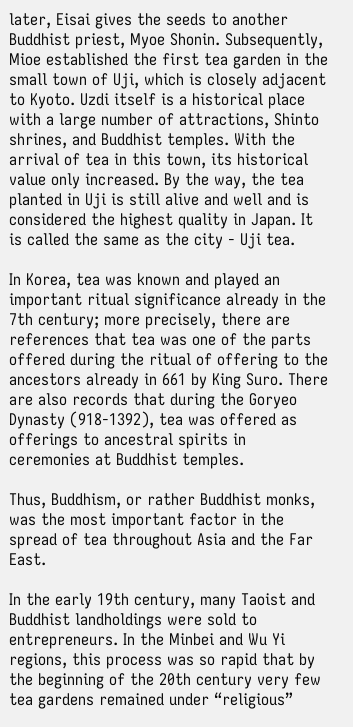later, Eisai gives the seeds to another Buddhist priest, Myoe Shonin. Subsequently, Mioe established the first tea garden in the small town of Uji, which is closely adjacent to Kyoto. Uzdi itself is a historical place with a large number of attractions, Shinto shrines, and Buddhist temples. With the arrival of tea in this town, its historical value only increased. By the way, the tea planted in Uji is still alive and well and is considered the highest quality in Japan. It is called the same as the city - Uji tea.

In Korea, tea was known and played an important ritual significance already in the 7th century; more precisely, there are references that tea was one of the parts offered during the ritual of offering to the ancestors already in 661 by King Suro. There are also records that during the Goryeo Dynasty (918-1392), tea was offered as offerings to ancestral spirits in ceremonies at Buddhist temples.

Thus, Buddhism, or rather Buddhist monks, was the most important factor in the spread of tea throughout Asia and the Far East.

In the early 19th century, many Taoist and Buddhist landholdings were sold to entrepreneurs. In the Minbei and Wu Yi regions, this process was so rapid that by the beginning of the 20th century very few tea gardens remained under “religious”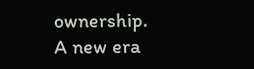ownership. A new era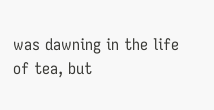was dawning in the life of tea, but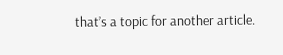that’s a topic for another article.